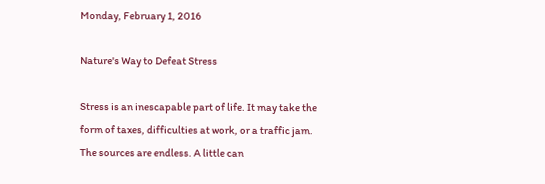Monday, February 1, 2016

Nature's Way to Defeat Stress

Stress is an inescapable part of life. It may take the form of taxes, difficulties at work, or a traffic jam. The sources are endless. A little can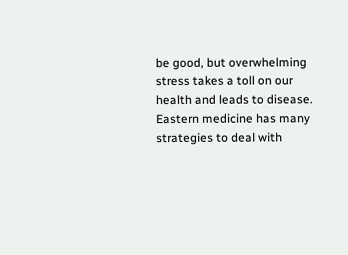be good, but overwhelming stress takes a toll on our health and leads to disease. Eastern medicine has many strategies to deal with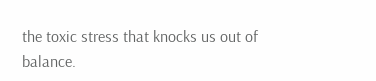the toxic stress that knocks us out of balance.